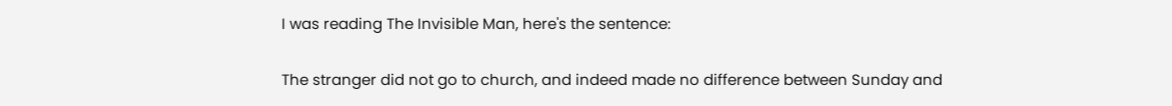I was reading The Invisible Man, here's the sentence:

The stranger did not go to church, and indeed made no difference between Sunday and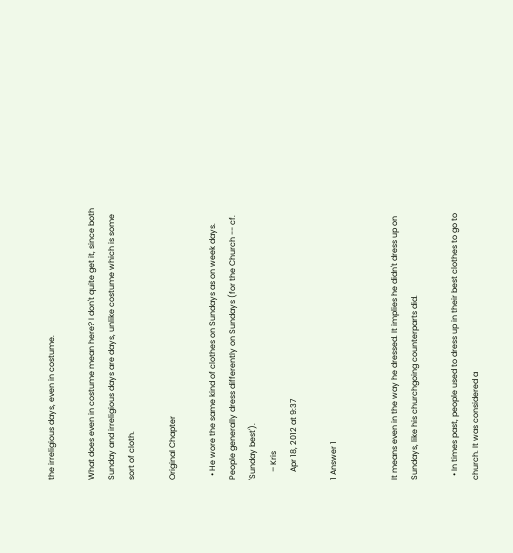the irreligious days, even in costume.

What does even in costume mean here? I don't quite get it, since both Sunday and irreligious days are days, unlike costume which is some sort of cloth.

Original Chapter

  • He wore the same kind of clothes on Sundays as on week days. People generally dress differently on Sundays (for the Church -- cf. 'Sunday best').
    – Kris
    Apr 18, 2012 at 9:37

1 Answer 1


It means even in the way he dressed. It implies he didn't dress up on Sundays, like his churchgoing counterparts did.

  • In times past, people used to dress up in their best clothes to go to church. It was considered a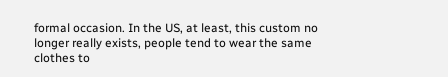formal occasion. In the US, at least, this custom no longer really exists, people tend to wear the same clothes to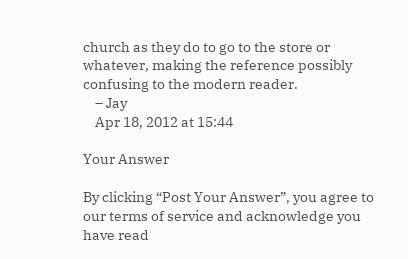church as they do to go to the store or whatever, making the reference possibly confusing to the modern reader.
    – Jay
    Apr 18, 2012 at 15:44

Your Answer

By clicking “Post Your Answer”, you agree to our terms of service and acknowledge you have read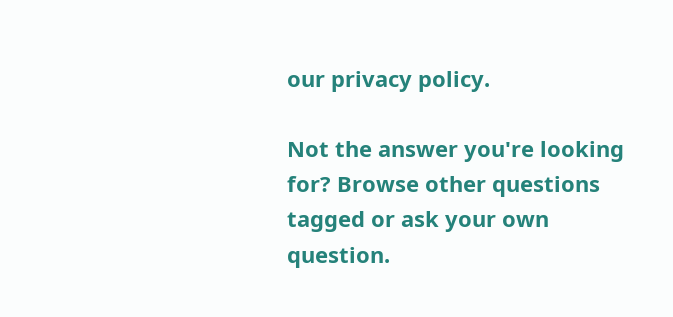our privacy policy.

Not the answer you're looking for? Browse other questions tagged or ask your own question.